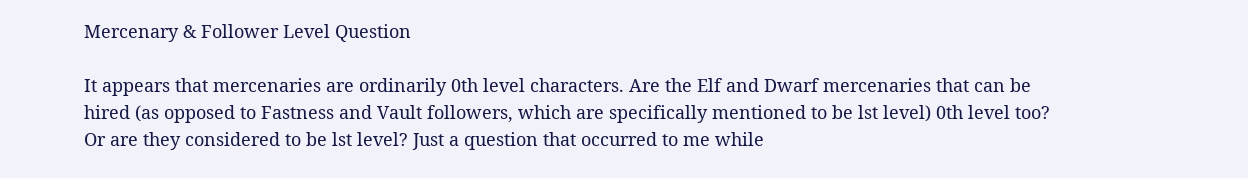Mercenary & Follower Level Question

It appears that mercenaries are ordinarily 0th level characters. Are the Elf and Dwarf mercenaries that can be hired (as opposed to Fastness and Vault followers, which are specifically mentioned to be lst level) 0th level too? Or are they considered to be lst level? Just a question that occurred to me while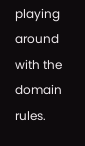playing around with the domain rules.